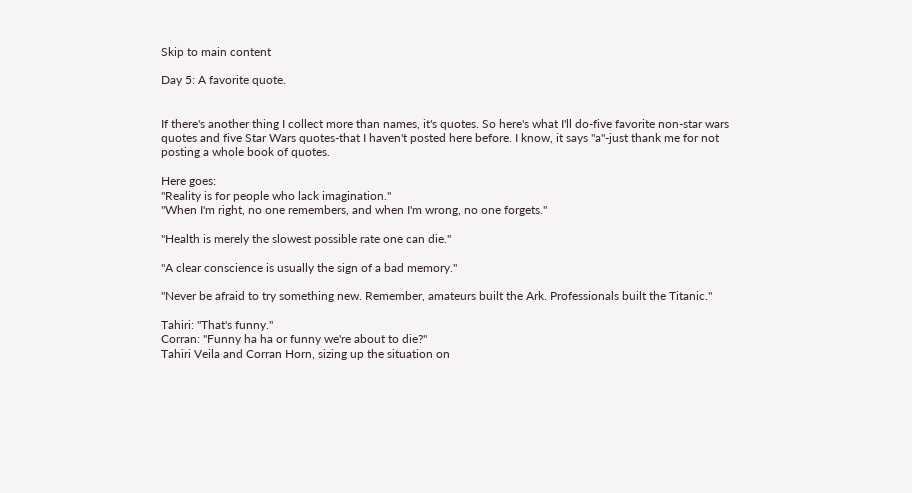Skip to main content

Day 5: A favorite quote.


If there's another thing I collect more than names, it's quotes. So here's what I'll do-five favorite non-star wars quotes and five Star Wars quotes-that I haven't posted here before. I know, it says "a"-just thank me for not posting a whole book of quotes.

Here goes:
"Reality is for people who lack imagination."
"When I'm right, no one remembers, and when I'm wrong, no one forgets."

"Health is merely the slowest possible rate one can die."

"A clear conscience is usually the sign of a bad memory."

"Never be afraid to try something new. Remember, amateurs built the Ark. Professionals built the Titanic."

Tahiri: "That's funny."
Corran: "Funny ha ha or funny we're about to die?"
Tahiri Veila and Corran Horn, sizing up the situation on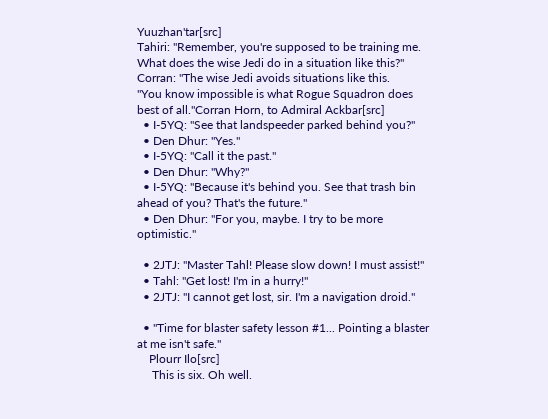Yuuzhan'tar[src]
Tahiri: "Remember, you're supposed to be training me. What does the wise Jedi do in a situation like this?"
Corran: "The wise Jedi avoids situations like this.
"You know impossible is what Rogue Squadron does best of all."Corran Horn, to Admiral Ackbar[src]
  • I-5YQ: "See that landspeeder parked behind you?"
  • Den Dhur: "Yes."
  • I-5YQ: "Call it the past."
  • Den Dhur: "Why?"
  • I-5YQ: "Because it's behind you. See that trash bin ahead of you? That's the future."
  • Den Dhur: "For you, maybe. I try to be more optimistic."

  • 2JTJ: "Master Tahl! Please slow down! I must assist!"
  • Tahl: "Get lost! I'm in a hurry!"
  • 2JTJ: "I cannot get lost, sir. I'm a navigation droid."

  • "Time for blaster safety lesson #1... Pointing a blaster at me isn't safe."
    Plourr Ilo[src]
     This is six. Oh well.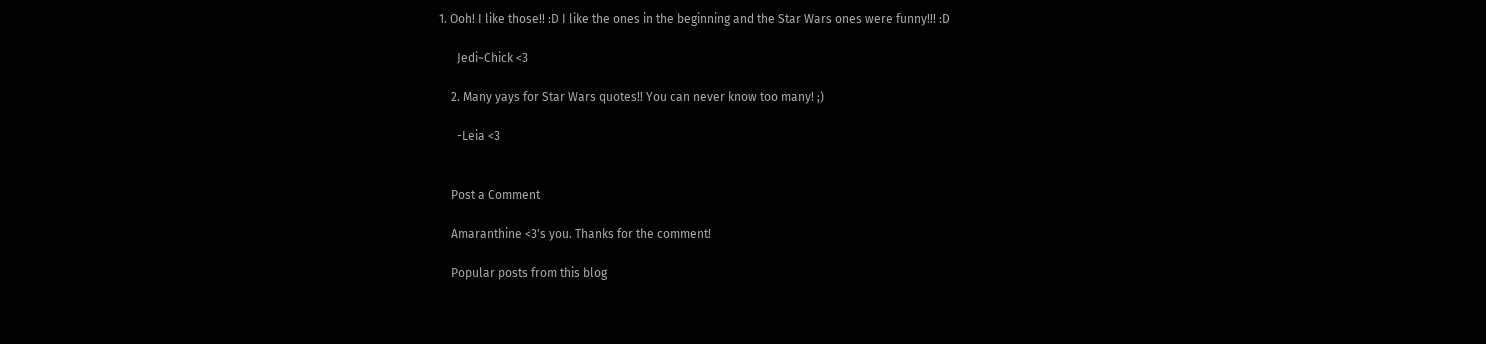1. Ooh! I like those!! :D I like the ones in the beginning and the Star Wars ones were funny!!! :D

      Jedi~Chick <3

    2. Many yays for Star Wars quotes!! You can never know too many! ;)

      -Leia <3


    Post a Comment

    Amaranthine <3's you. Thanks for the comment!

    Popular posts from this blog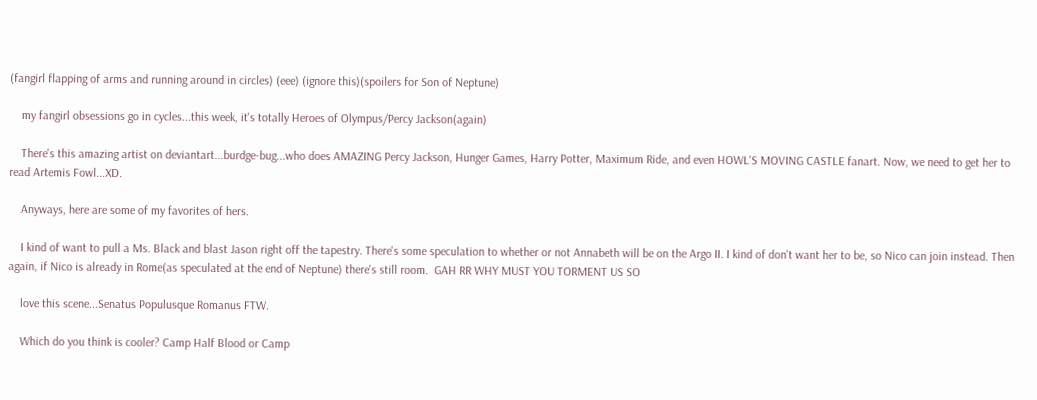(fangirl flapping of arms and running around in circles) (eee) (ignore this)(spoilers for Son of Neptune)

    my fangirl obsessions go in cycles...this week, it's totally Heroes of Olympus/Percy Jackson(again)

    There's this amazing artist on deviantart...burdge-bug...who does AMAZING Percy Jackson, Hunger Games, Harry Potter, Maximum Ride, and even HOWL'S MOVING CASTLE fanart. Now, we need to get her to read Artemis Fowl...XD.

    Anyways, here are some of my favorites of hers.

    I kind of want to pull a Ms. Black and blast Jason right off the tapestry. There's some speculation to whether or not Annabeth will be on the Argo II. I kind of don't want her to be, so Nico can join instead. Then again, if Nico is already in Rome(as speculated at the end of Neptune) there's still room.  GAH RR WHY MUST YOU TORMENT US SO

    love this scene...Senatus Populusque Romanus FTW.

    Which do you think is cooler? Camp Half Blood or Camp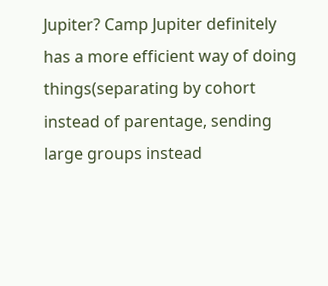Jupiter? Camp Jupiter definitely has a more efficient way of doing things(separating by cohort instead of parentage, sending large groups instead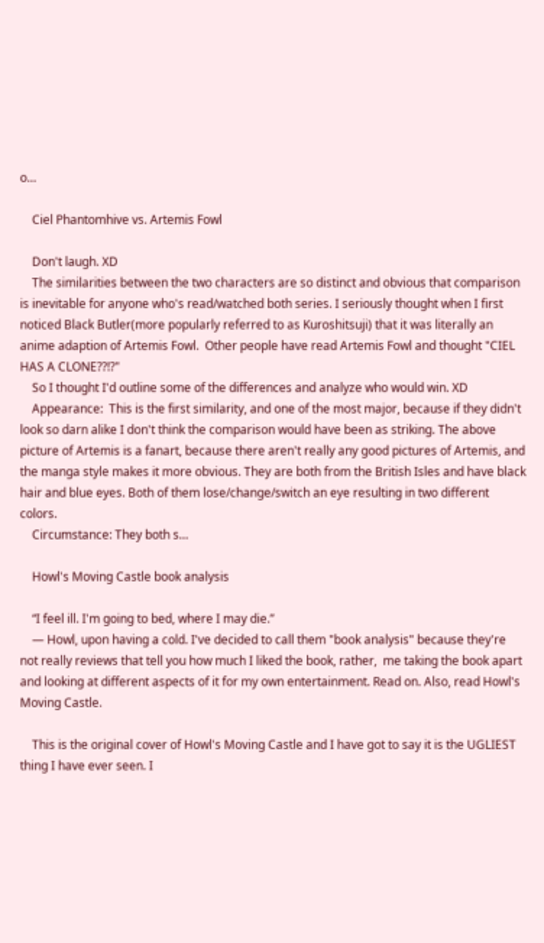o…

    Ciel Phantomhive vs. Artemis Fowl

    Don't laugh. XD
    The similarities between the two characters are so distinct and obvious that comparison is inevitable for anyone who's read/watched both series. I seriously thought when I first noticed Black Butler(more popularly referred to as Kuroshitsuji) that it was literally an anime adaption of Artemis Fowl.  Other people have read Artemis Fowl and thought "CIEL HAS A CLONE??!?"
    So I thought I'd outline some of the differences and analyze who would win. XD
    Appearance:  This is the first similarity, and one of the most major, because if they didn't look so darn alike I don't think the comparison would have been as striking. The above picture of Artemis is a fanart, because there aren't really any good pictures of Artemis, and the manga style makes it more obvious. They are both from the British Isles and have black hair and blue eyes. Both of them lose/change/switch an eye resulting in two different colors.
    Circumstance: They both s…

    Howl's Moving Castle book analysis

    “I feel ill. I'm going to bed, where I may die.”
    ― Howl, upon having a cold. I've decided to call them "book analysis" because they're not really reviews that tell you how much I liked the book, rather,  me taking the book apart and looking at different aspects of it for my own entertainment. Read on. Also, read Howl's Moving Castle.

    This is the original cover of Howl's Moving Castle and I have got to say it is the UGLIEST thing I have ever seen. I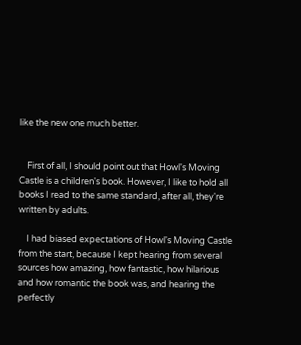like the new one much better.


    First of all, I should point out that Howl's Moving Castle is a children's book. However, I like to hold all books I read to the same standard, after all, they're written by adults.

    I had biased expectations of Howl's Moving Castle from the start, because I kept hearing from several sources how amazing, how fantastic, how hilarious and how romantic the book was, and hearing the perfectly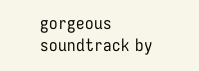gorgeous soundtrack by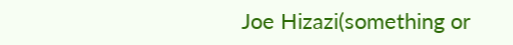Joe Hizazi(something or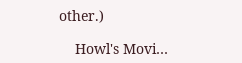other.)

    Howl's Movi…